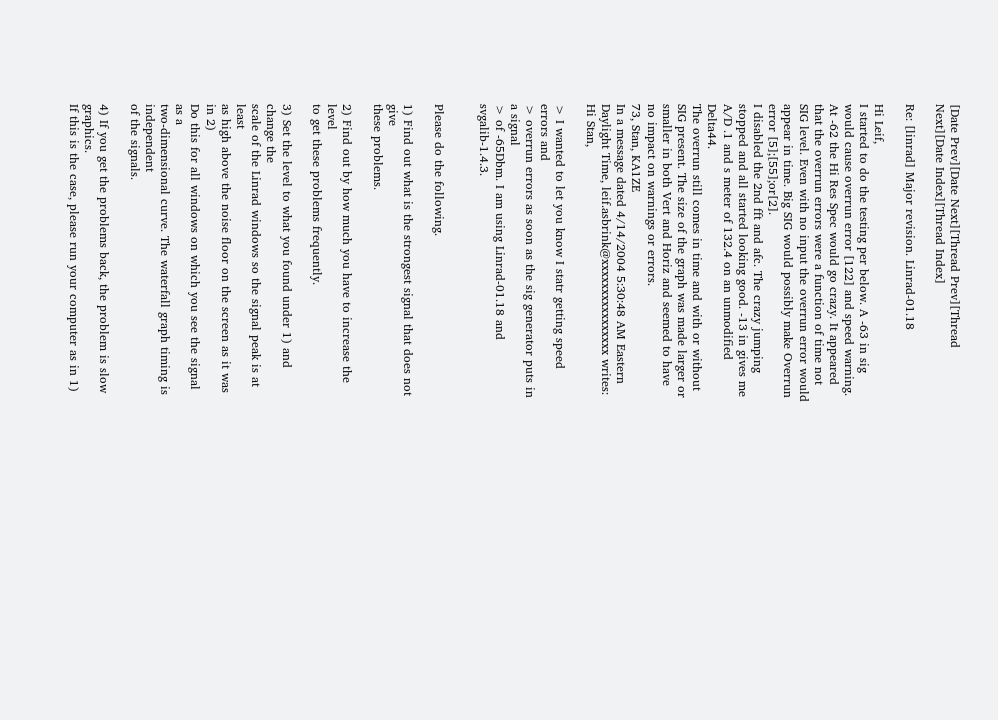[Date Prev][Date Next][Thread Prev][Thread Next][Date Index][Thread Index]

Re: [linrad] Major revision. Linrad-01.18

Hi Leif,
I started to do the testing per below. A -63 in sig would cause overrun error [122] and speed warning. At -62 the Hi Res Spec would go crazy. It appeared that the overrun errors were a function of time not SIG level. Even with no input the overrun error would appear in time. Big SIG would possibly make Overrun error [5];[55];or[2].
I disabled the 2nd fft and afc. The crazy jumping stopped and all started looking good. -13 in gives me A/D .1 and s meter of 132.4 on an unmodified Delta44.
The overrun still comes in time and with or without SIG present. The size of the graph was made larger or smaller in both Vert and Horiz and seemed to have no impact on warnings or errors.
73, Stan, KA1ZE
In a message dated 4/14/2004 5:30:48 AM Eastern Daylight Time, leif.asbrink@xxxxxxxxxxxxxxxx writes:
Hi Stan,

> I wanted to let you know I statr getting speed errors and
> overrun errors as soon as the sig generator puts in a signal
> of -65Dbm. I am using Linrad-01.18 and svgalib-1.4.3.


Please do the following.

1) Find out what is the strongest signal that does not give
these problems.

2) Find out by how much you have to increase the level
to get these problems frequently.

3) Set the level to what you found under 1) and change the
scale of the Linrad windows so the signal peak is at least
as high above the noise floor on the screen as it was in 2)
Do this for all windows on which you see the signal as a
two-dimensional curve. The waterfall graph timing is independent
of the signals.

4) If you get the problems back, the problem is slow graphics.
If this is the case, please run your computer as in 1)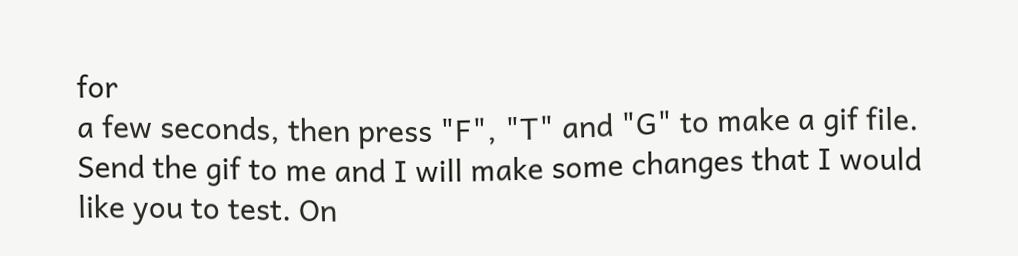for
a few seconds, then press "F", "T" and "G" to make a gif file.
Send the gif to me and I will make some changes that I would
like you to test. On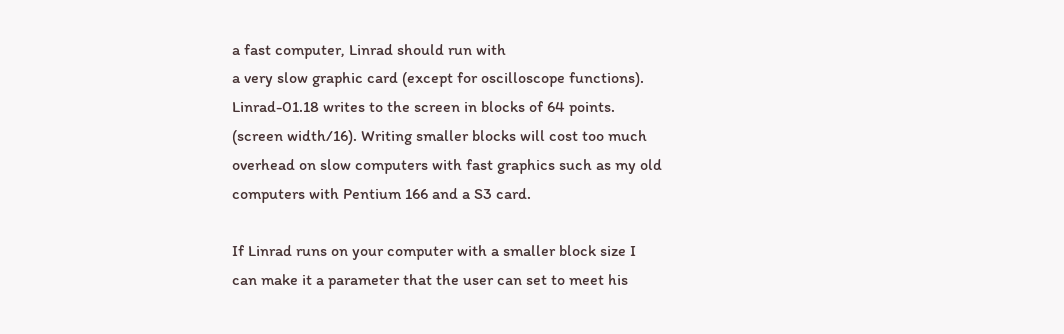a fast computer, Linrad should run with
a very slow graphic card (except for oscilloscope functions).
Linrad-01.18 writes to the screen in blocks of 64 points.
(screen width/16). Writing smaller blocks will cost too much
overhead on slow computers with fast graphics such as my old
computers with Pentium 166 and a S3 card.

If Linrad runs on your computer with a smaller block size I
can make it a parameter that the user can set to meet his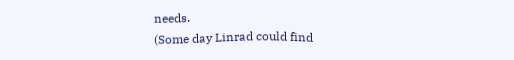needs.
(Some day Linrad could find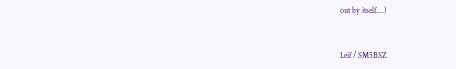out by itself....)


Leif / SM5BSZ